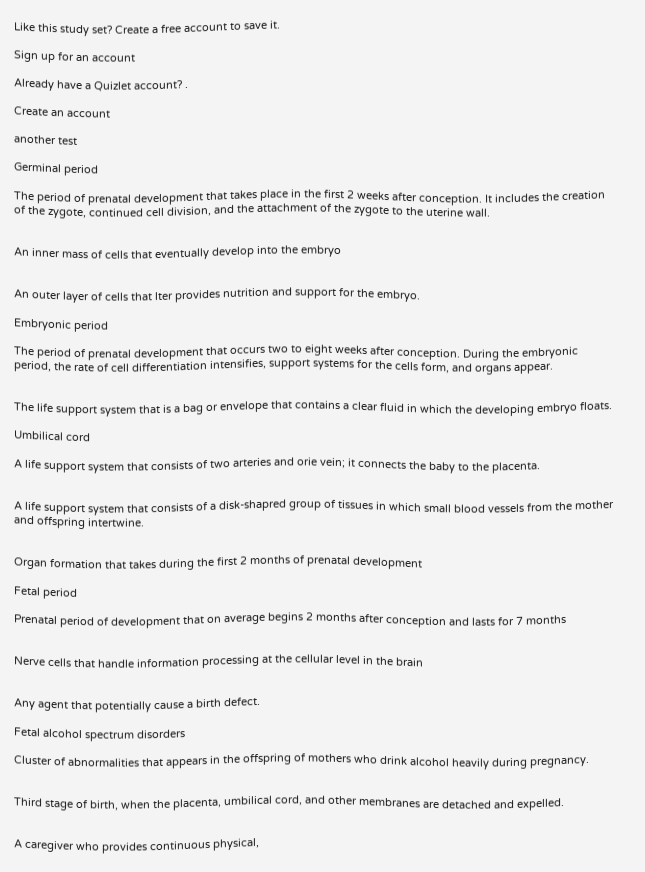Like this study set? Create a free account to save it.

Sign up for an account

Already have a Quizlet account? .

Create an account

another test

Germinal period

The period of prenatal development that takes place in the first 2 weeks after conception. It includes the creation of the zygote, continued cell division, and the attachment of the zygote to the uterine wall.


An inner mass of cells that eventually develop into the embryo


An outer layer of cells that lter provides nutrition and support for the embryo.

Embryonic period

The period of prenatal development that occurs two to eight weeks after conception. During the embryonic period, the rate of cell differentiation intensifies, support systems for the cells form, and organs appear.


The life support system that is a bag or envelope that contains a clear fluid in which the developing embryo floats.

Umbilical cord

A life support system that consists of two arteries and orie vein; it connects the baby to the placenta.


A life support system that consists of a disk-shapred group of tissues in which small blood vessels from the mother and offspring intertwine.


Organ formation that takes during the first 2 months of prenatal development

Fetal period

Prenatal period of development that on average begins 2 months after conception and lasts for 7 months


Nerve cells that handle information processing at the cellular level in the brain


Any agent that potentially cause a birth defect.

Fetal alcohol spectrum disorders

Cluster of abnormalities that appears in the offspring of mothers who drink alcohol heavily during pregnancy.


Third stage of birth, when the placenta, umbilical cord, and other membranes are detached and expelled.


A caregiver who provides continuous physical,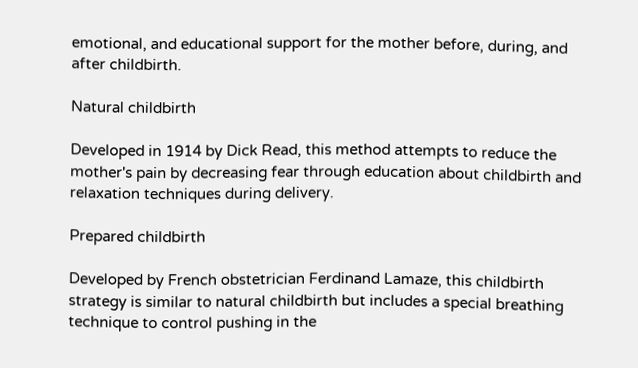emotional, and educational support for the mother before, during, and after childbirth.

Natural childbirth

Developed in 1914 by Dick Read, this method attempts to reduce the mother's pain by decreasing fear through education about childbirth and relaxation techniques during delivery.

Prepared childbirth

Developed by French obstetrician Ferdinand Lamaze, this childbirth strategy is similar to natural childbirth but includes a special breathing technique to control pushing in the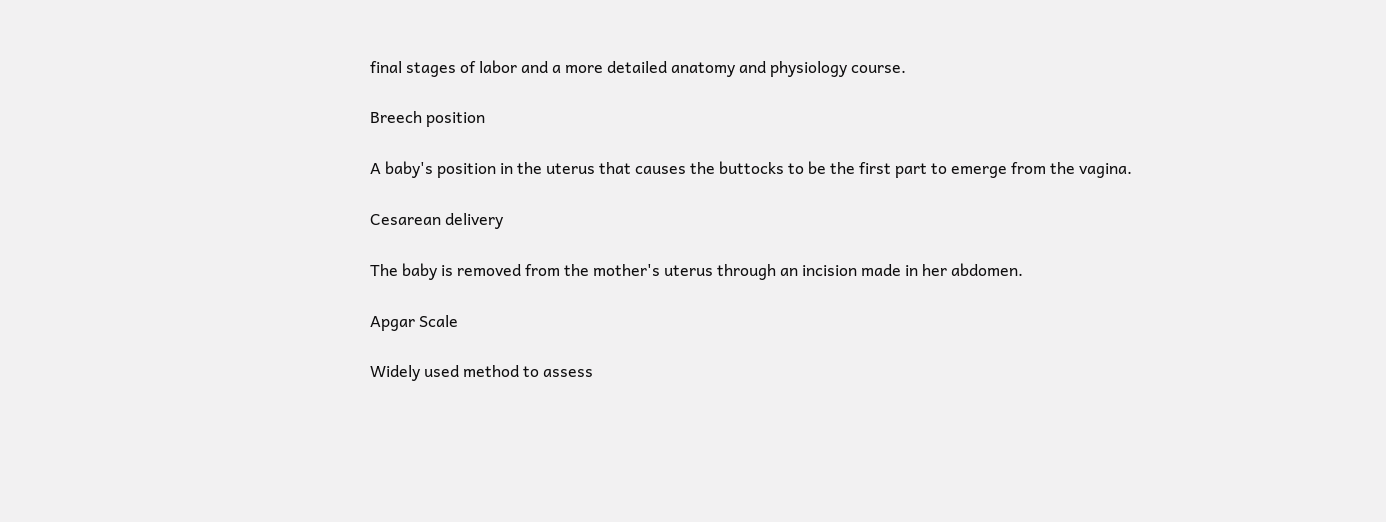final stages of labor and a more detailed anatomy and physiology course.

Breech position

A baby's position in the uterus that causes the buttocks to be the first part to emerge from the vagina.

Cesarean delivery

The baby is removed from the mother's uterus through an incision made in her abdomen.

Apgar Scale

Widely used method to assess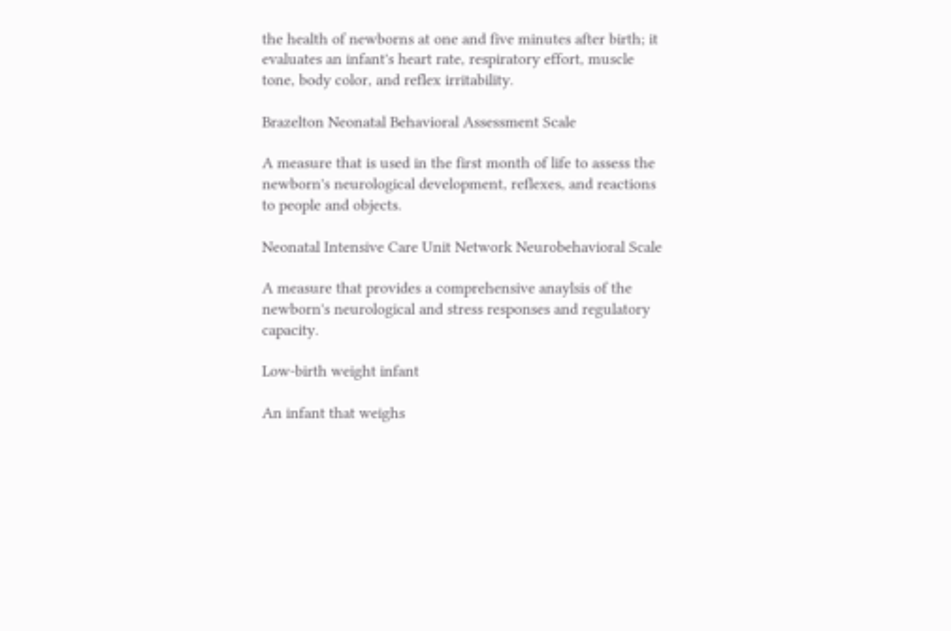the health of newborns at one and five minutes after birth; it evaluates an infant's heart rate, respiratory effort, muscle tone, body color, and reflex irritability.

Brazelton Neonatal Behavioral Assessment Scale

A measure that is used in the first month of life to assess the newborn's neurological development, reflexes, and reactions to people and objects.

Neonatal Intensive Care Unit Network Neurobehavioral Scale

A measure that provides a comprehensive anaylsis of the newborn's neurological and stress responses and regulatory capacity.

Low-birth weight infant

An infant that weighs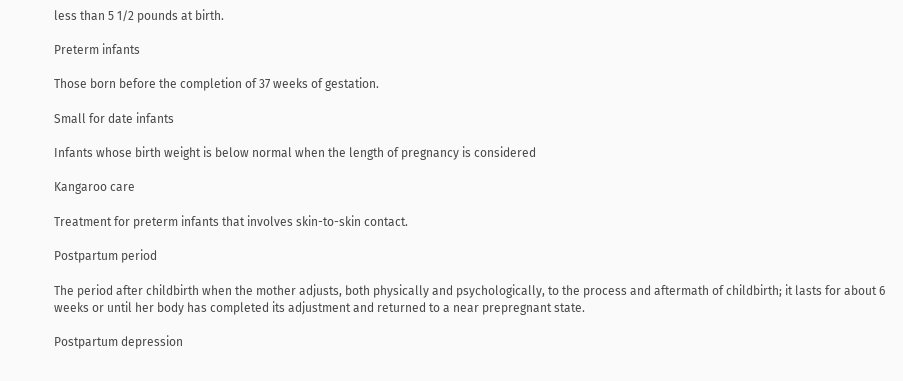less than 5 1/2 pounds at birth.

Preterm infants

Those born before the completion of 37 weeks of gestation.

Small for date infants

Infants whose birth weight is below normal when the length of pregnancy is considered

Kangaroo care

Treatment for preterm infants that involves skin-to-skin contact.

Postpartum period

The period after childbirth when the mother adjusts, both physically and psychologically, to the process and aftermath of childbirth; it lasts for about 6 weeks or until her body has completed its adjustment and returned to a near prepregnant state.

Postpartum depression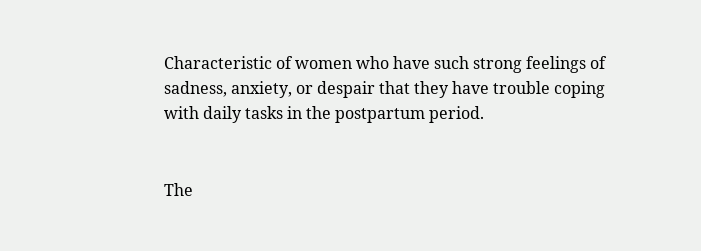Characteristic of women who have such strong feelings of sadness, anxiety, or despair that they have trouble coping with daily tasks in the postpartum period.


The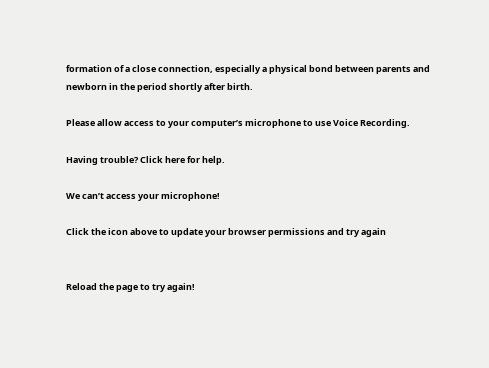formation of a close connection, especially a physical bond between parents and newborn in the period shortly after birth.

Please allow access to your computer’s microphone to use Voice Recording.

Having trouble? Click here for help.

We can’t access your microphone!

Click the icon above to update your browser permissions and try again


Reload the page to try again!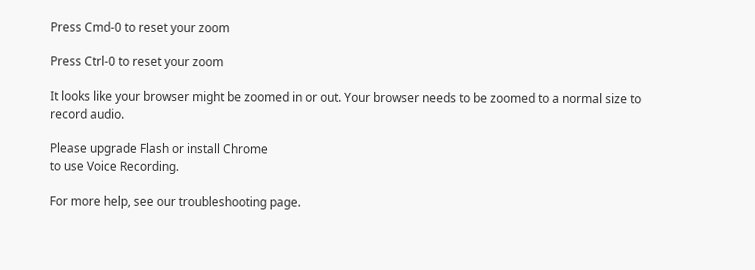Press Cmd-0 to reset your zoom

Press Ctrl-0 to reset your zoom

It looks like your browser might be zoomed in or out. Your browser needs to be zoomed to a normal size to record audio.

Please upgrade Flash or install Chrome
to use Voice Recording.

For more help, see our troubleshooting page.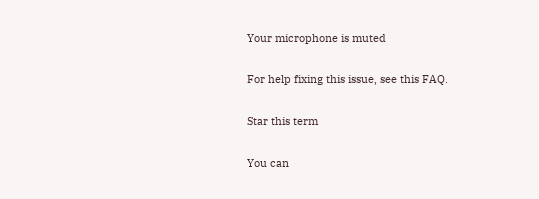Your microphone is muted

For help fixing this issue, see this FAQ.

Star this term

You can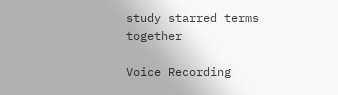study starred terms together

Voice Recording